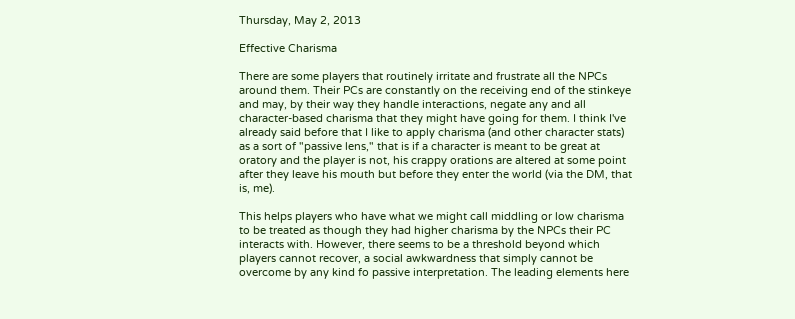Thursday, May 2, 2013

Effective Charisma

There are some players that routinely irritate and frustrate all the NPCs around them. Their PCs are constantly on the receiving end of the stinkeye and may, by their way they handle interactions, negate any and all character-based charisma that they might have going for them. I think I've already said before that I like to apply charisma (and other character stats) as a sort of "passive lens," that is if a character is meant to be great at oratory and the player is not, his crappy orations are altered at some point after they leave his mouth but before they enter the world (via the DM, that is, me).

This helps players who have what we might call middling or low charisma to be treated as though they had higher charisma by the NPCs their PC interacts with. However, there seems to be a threshold beyond which players cannot recover, a social awkwardness that simply cannot be overcome by any kind fo passive interpretation. The leading elements here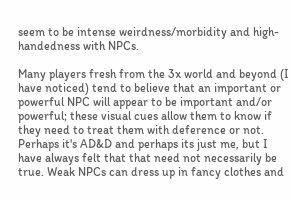seem to be intense weirdness/morbidity and high-handedness with NPCs.

Many players fresh from the 3x world and beyond (I have noticed) tend to believe that an important or powerful NPC will appear to be important and/or powerful; these visual cues allow them to know if they need to treat them with deference or not. Perhaps it's AD&D and perhaps its just me, but I have always felt that that need not necessarily be true. Weak NPCs can dress up in fancy clothes and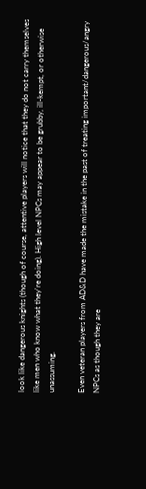look like dangerous knights (though of course, attentive players will notice that they do not carry themselves like men who know what they're doing). High level NPCs may appear to be grubby, ill-kempt, or otherwise unassuming.

Even veteran players from AD&D have made the mistake in the past of treating important/dangerous/angry NPCs as though they are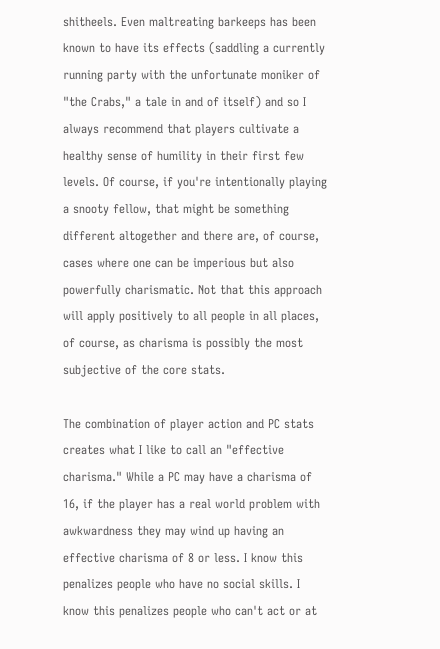shitheels. Even maltreating barkeeps has been known to have its effects (saddling a currently running party with the unfortunate moniker of "the Crabs," a tale in and of itself) and so I always recommend that players cultivate a healthy sense of humility in their first few levels. Of course, if you're intentionally playing a snooty fellow, that might be something different altogether and there are, of course, cases where one can be imperious but also powerfully charismatic. Not that this approach will apply positively to all people in all places, of course, as charisma is possibly the most subjective of the core stats.

The combination of player action and PC stats creates what I like to call an "effective charisma." While a PC may have a charisma of 16, if the player has a real world problem with awkwardness they may wind up having an effective charisma of 8 or less. I know this penalizes people who have no social skills. I know this penalizes people who can't act or at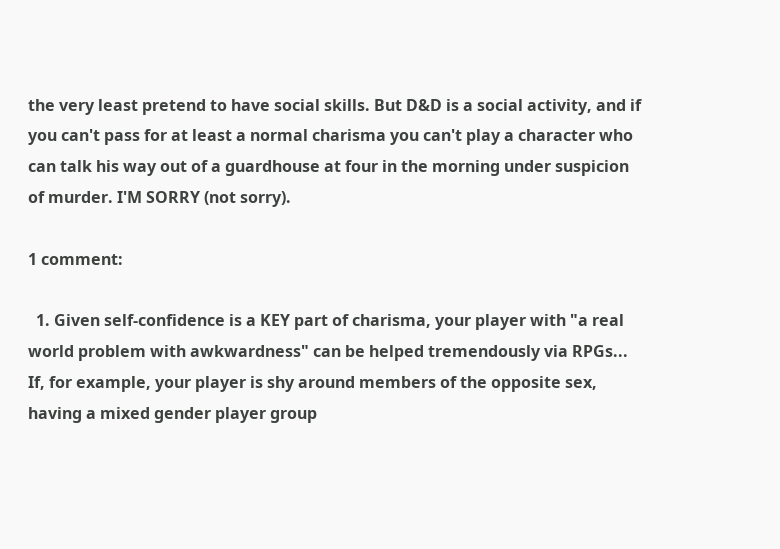the very least pretend to have social skills. But D&D is a social activity, and if you can't pass for at least a normal charisma you can't play a character who can talk his way out of a guardhouse at four in the morning under suspicion of murder. I'M SORRY (not sorry).

1 comment:

  1. Given self-confidence is a KEY part of charisma, your player with "a real world problem with awkwardness" can be helped tremendously via RPGs... If, for example, your player is shy around members of the opposite sex, having a mixed gender player group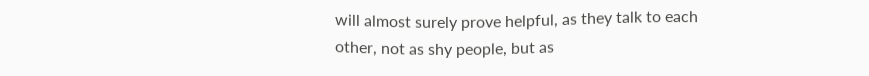will almost surely prove helpful, as they talk to each other, not as shy people, but as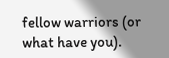fellow warriors (or what have you).